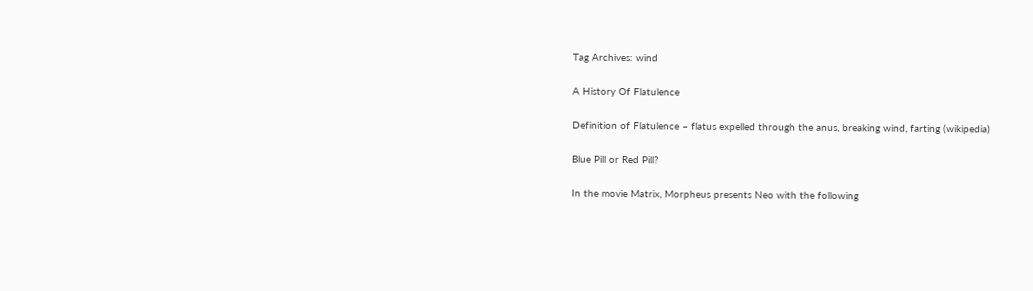Tag Archives: wind

A History Of Flatulence

Definition of Flatulence – flatus expelled through the anus, breaking wind, farting (wikipedia)

Blue Pill or Red Pill?

In the movie Matrix, Morpheus presents Neo with the following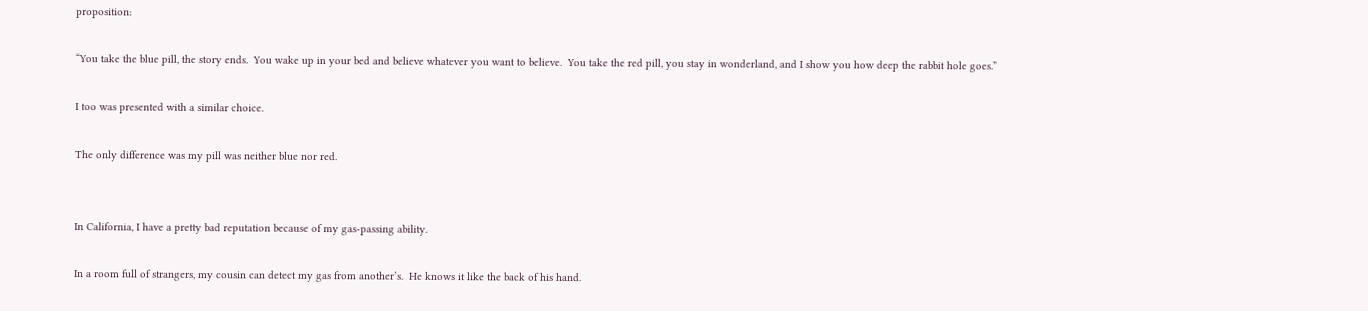proposition:

“You take the blue pill, the story ends.  You wake up in your bed and believe whatever you want to believe.  You take the red pill, you stay in wonderland, and I show you how deep the rabbit hole goes.”

I too was presented with a similar choice.

The only difference was my pill was neither blue nor red.


In California, I have a pretty bad reputation because of my gas-passing ability.

In a room full of strangers, my cousin can detect my gas from another’s.  He knows it like the back of his hand.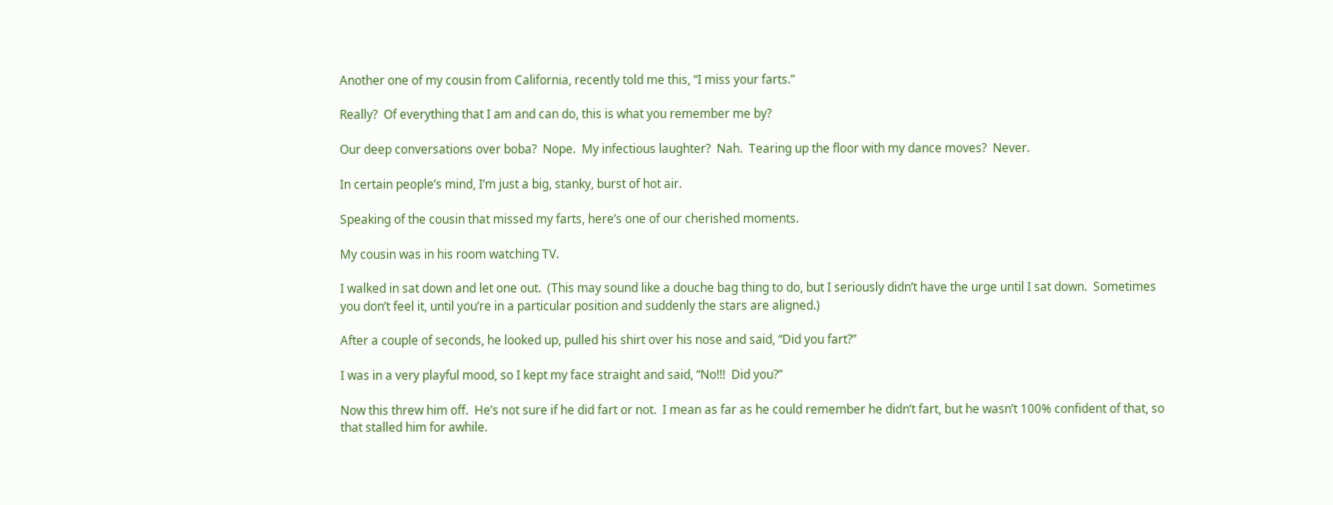Another one of my cousin from California, recently told me this, “I miss your farts.”

Really?  Of everything that I am and can do, this is what you remember me by?

Our deep conversations over boba?  Nope.  My infectious laughter?  Nah.  Tearing up the floor with my dance moves?  Never.

In certain people’s mind, I’m just a big, stanky, burst of hot air.

Speaking of the cousin that missed my farts, here’s one of our cherished moments.

My cousin was in his room watching TV.

I walked in sat down and let one out.  (This may sound like a douche bag thing to do, but I seriously didn’t have the urge until I sat down.  Sometimes you don’t feel it, until you’re in a particular position and suddenly the stars are aligned.)

After a couple of seconds, he looked up, pulled his shirt over his nose and said, “Did you fart?”

I was in a very playful mood, so I kept my face straight and said, “No!!!  Did you?”

Now this threw him off.  He’s not sure if he did fart or not.  I mean as far as he could remember he didn’t fart, but he wasn’t 100% confident of that, so that stalled him for awhile.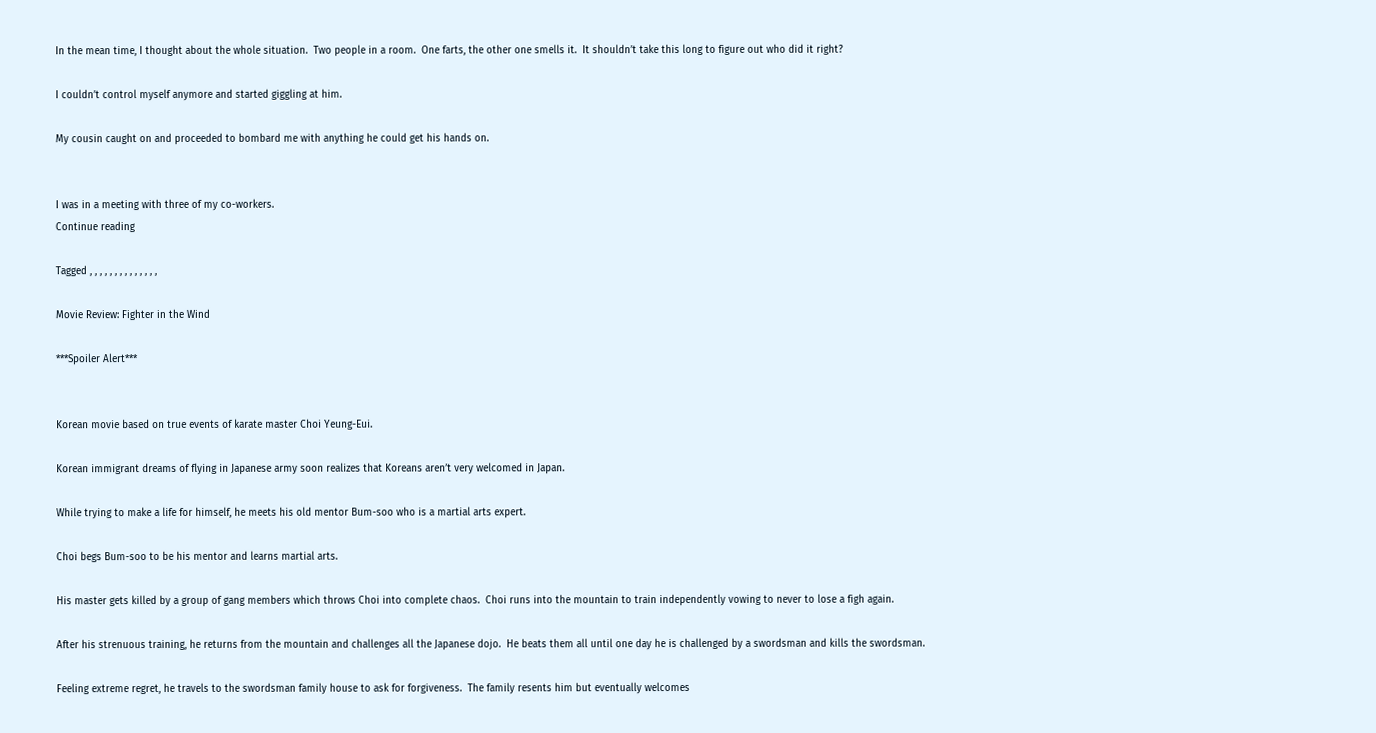In the mean time, I thought about the whole situation.  Two people in a room.  One farts, the other one smells it.  It shouldn’t take this long to figure out who did it right?

I couldn’t control myself anymore and started giggling at him.

My cousin caught on and proceeded to bombard me with anything he could get his hands on.


I was in a meeting with three of my co-workers.
Continue reading

Tagged , , , , , , , , , , , , , ,

Movie Review: Fighter in the Wind

***Spoiler Alert***


Korean movie based on true events of karate master Choi Yeung-Eui.

Korean immigrant dreams of flying in Japanese army soon realizes that Koreans aren’t very welcomed in Japan.

While trying to make a life for himself, he meets his old mentor Bum-soo who is a martial arts expert.

Choi begs Bum-soo to be his mentor and learns martial arts.

His master gets killed by a group of gang members which throws Choi into complete chaos.  Choi runs into the mountain to train independently vowing to never to lose a figh again.

After his strenuous training, he returns from the mountain and challenges all the Japanese dojo.  He beats them all until one day he is challenged by a swordsman and kills the swordsman.

Feeling extreme regret, he travels to the swordsman family house to ask for forgiveness.  The family resents him but eventually welcomes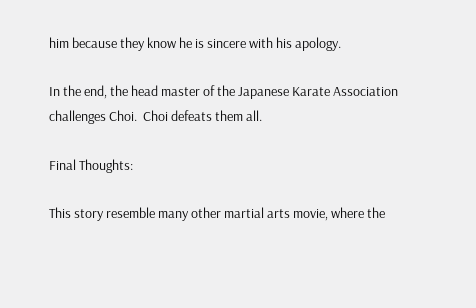him because they know he is sincere with his apology.

In the end, the head master of the Japanese Karate Association challenges Choi.  Choi defeats them all.

Final Thoughts:

This story resemble many other martial arts movie, where the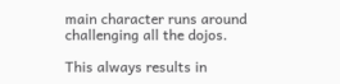main character runs around challenging all the dojos.

This always results in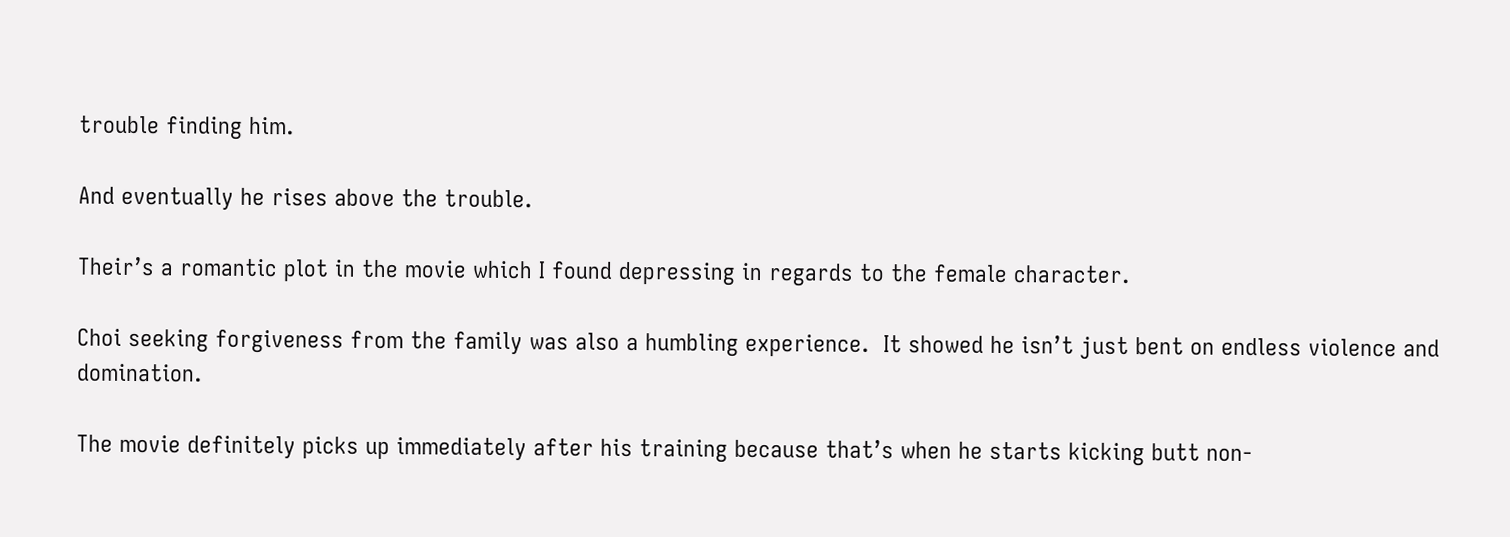trouble finding him.

And eventually he rises above the trouble.

Their’s a romantic plot in the movie which I found depressing in regards to the female character.

Choi seeking forgiveness from the family was also a humbling experience.  It showed he isn’t just bent on endless violence and domination.

The movie definitely picks up immediately after his training because that’s when he starts kicking butt non-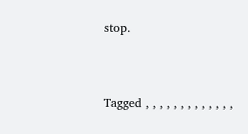stop.



Tagged , , , , , , , , , , , , ,